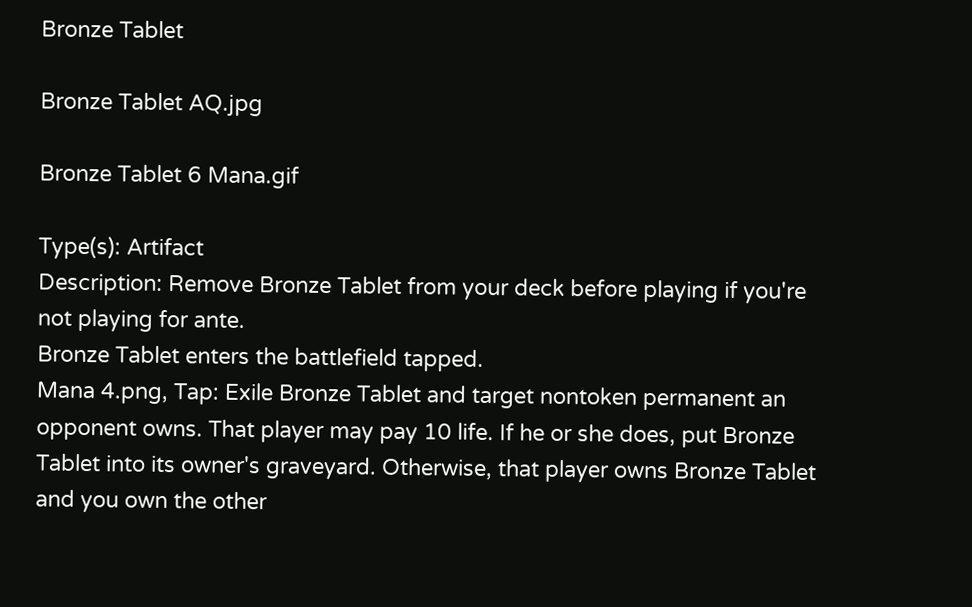Bronze Tablet

Bronze Tablet AQ.jpg

Bronze Tablet 6 Mana.gif

Type(s): Artifact
Description: Remove Bronze Tablet from your deck before playing if you're not playing for ante.
Bronze Tablet enters the battlefield tapped.
Mana 4.png, Tap: Exile Bronze Tablet and target nontoken permanent an opponent owns. That player may pay 10 life. If he or she does, put Bronze Tablet into its owner's graveyard. Otherwise, that player owns Bronze Tablet and you own the other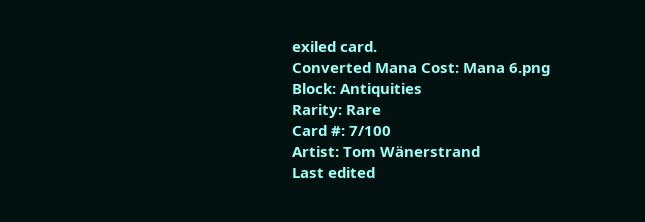exiled card.
Converted Mana Cost: Mana 6.png
Block: Antiquities
Rarity: Rare
Card #: 7/100
Artist: Tom Wänerstrand
Last edited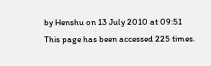by Henshu on 13 July 2010 at 09:51
This page has been accessed 225 times.